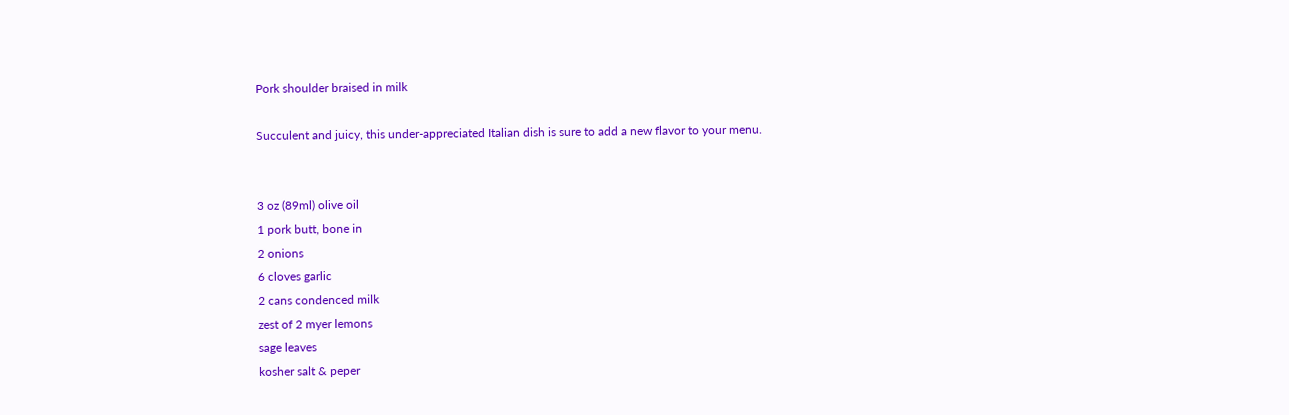Pork shoulder braised in milk

Succulent and juicy, this under-appreciated Italian dish is sure to add a new flavor to your menu.


3 oz (89ml) olive oil
1 pork butt, bone in
2 onions
6 cloves garlic
2 cans condenced milk
zest of 2 myer lemons
sage leaves
kosher salt & peper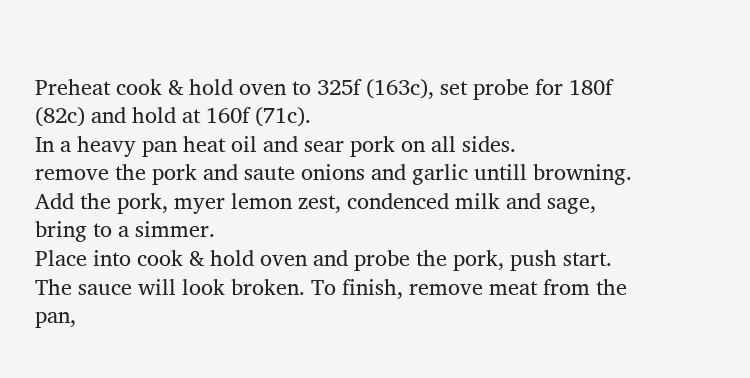Preheat cook & hold oven to 325f (163c), set probe for 180f (82c) and hold at 160f (71c).
In a heavy pan heat oil and sear pork on all sides.
remove the pork and saute onions and garlic untill browning. Add the pork, myer lemon zest, condenced milk and sage, bring to a simmer.
Place into cook & hold oven and probe the pork, push start.
The sauce will look broken. To finish, remove meat from the pan,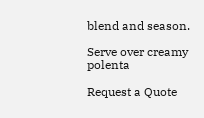blend and season.

Serve over creamy polenta

Request a Quote